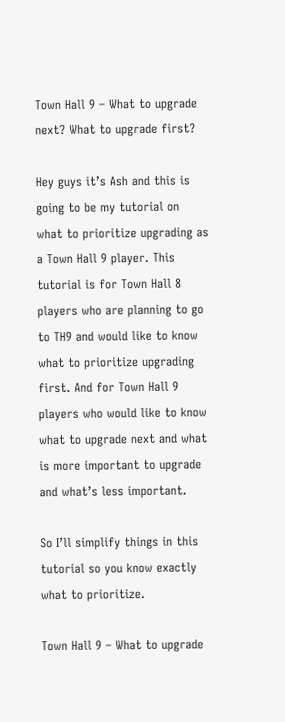Town Hall 9 – What to upgrade next? What to upgrade first?

Hey guys it’s Ash and this is going to be my tutorial on what to prioritize upgrading as a Town Hall 9 player. This tutorial is for Town Hall 8 players who are planning to go to TH9 and would like to know what to prioritize upgrading first. And for Town Hall 9 players who would like to know what to upgrade next and what is more important to upgrade and what’s less important.

So I’ll simplify things in this tutorial so you know exactly what to prioritize.

Town Hall 9 – What to upgrade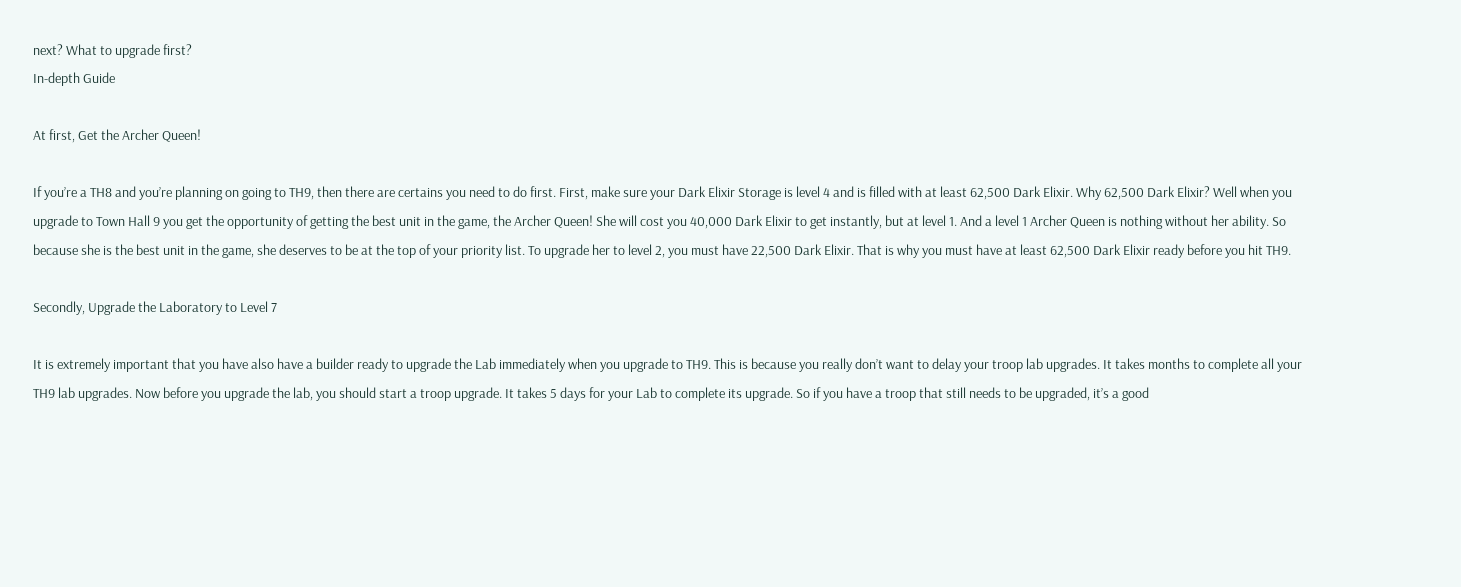next? What to upgrade first?
In-depth Guide

At first, Get the Archer Queen!

If you’re a TH8 and you’re planning on going to TH9, then there are certains you need to do first. First, make sure your Dark Elixir Storage is level 4 and is filled with at least 62,500 Dark Elixir. Why 62,500 Dark Elixir? Well when you upgrade to Town Hall 9 you get the opportunity of getting the best unit in the game, the Archer Queen! She will cost you 40,000 Dark Elixir to get instantly, but at level 1. And a level 1 Archer Queen is nothing without her ability. So because she is the best unit in the game, she deserves to be at the top of your priority list. To upgrade her to level 2, you must have 22,500 Dark Elixir. That is why you must have at least 62,500 Dark Elixir ready before you hit TH9.

Secondly, Upgrade the Laboratory to Level 7

It is extremely important that you have also have a builder ready to upgrade the Lab immediately when you upgrade to TH9. This is because you really don’t want to delay your troop lab upgrades. It takes months to complete all your TH9 lab upgrades. Now before you upgrade the lab, you should start a troop upgrade. It takes 5 days for your Lab to complete its upgrade. So if you have a troop that still needs to be upgraded, it’s a good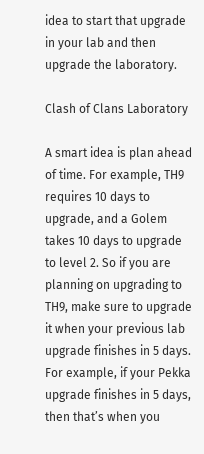idea to start that upgrade in your lab and then upgrade the laboratory.

Clash of Clans Laboratory

A smart idea is plan ahead of time. For example, TH9 requires 10 days to upgrade, and a Golem takes 10 days to upgrade to level 2. So if you are planning on upgrading to TH9, make sure to upgrade it when your previous lab upgrade finishes in 5 days. For example, if your Pekka upgrade finishes in 5 days, then that’s when you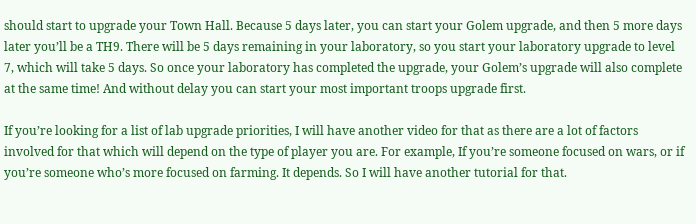should start to upgrade your Town Hall. Because 5 days later, you can start your Golem upgrade, and then 5 more days later you’ll be a TH9. There will be 5 days remaining in your laboratory, so you start your laboratory upgrade to level 7, which will take 5 days. So once your laboratory has completed the upgrade, your Golem’s upgrade will also complete at the same time! And without delay you can start your most important troops upgrade first.

If you’re looking for a list of lab upgrade priorities, I will have another video for that as there are a lot of factors involved for that which will depend on the type of player you are. For example, If you’re someone focused on wars, or if you’re someone who’s more focused on farming. It depends. So I will have another tutorial for that.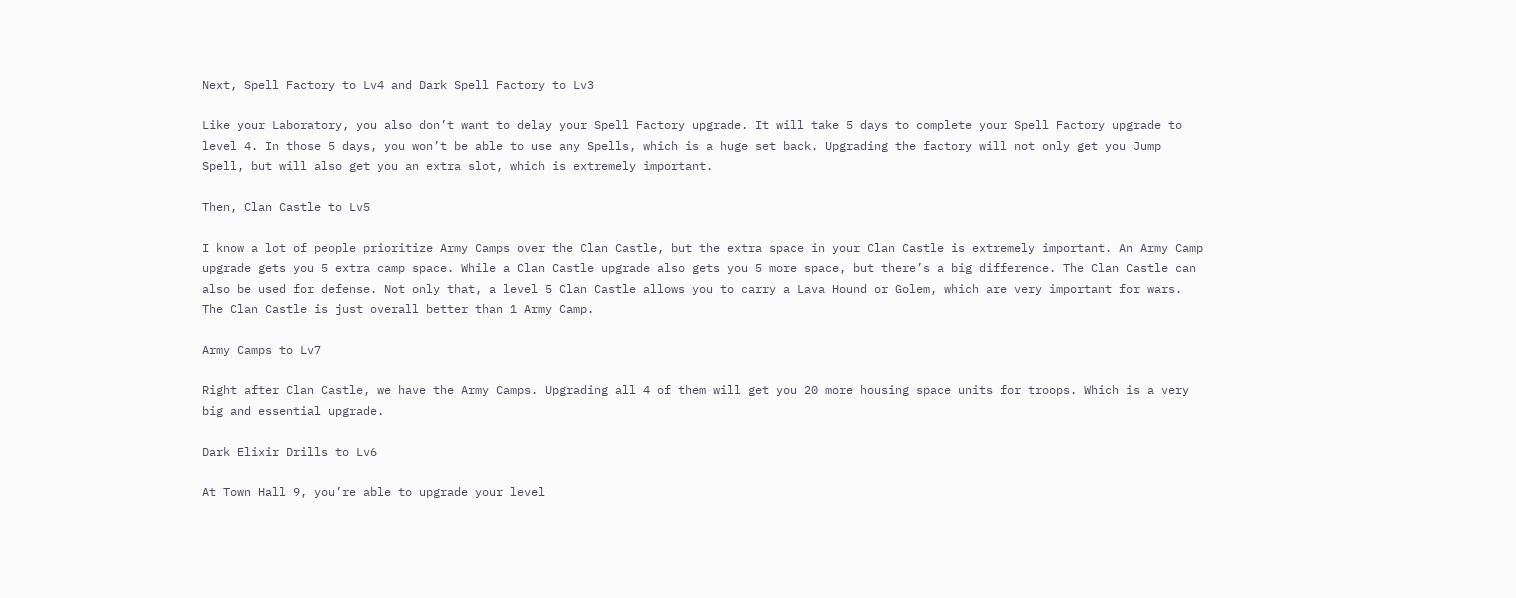Next, Spell Factory to Lv4 and Dark Spell Factory to Lv3

Like your Laboratory, you also don’t want to delay your Spell Factory upgrade. It will take 5 days to complete your Spell Factory upgrade to level 4. In those 5 days, you won’t be able to use any Spells, which is a huge set back. Upgrading the factory will not only get you Jump Spell, but will also get you an extra slot, which is extremely important.

Then, Clan Castle to Lv5

I know a lot of people prioritize Army Camps over the Clan Castle, but the extra space in your Clan Castle is extremely important. An Army Camp upgrade gets you 5 extra camp space. While a Clan Castle upgrade also gets you 5 more space, but there’s a big difference. The Clan Castle can also be used for defense. Not only that, a level 5 Clan Castle allows you to carry a Lava Hound or Golem, which are very important for wars. The Clan Castle is just overall better than 1 Army Camp.

Army Camps to Lv7

Right after Clan Castle, we have the Army Camps. Upgrading all 4 of them will get you 20 more housing space units for troops. Which is a very big and essential upgrade.

Dark Elixir Drills to Lv6

At Town Hall 9, you’re able to upgrade your level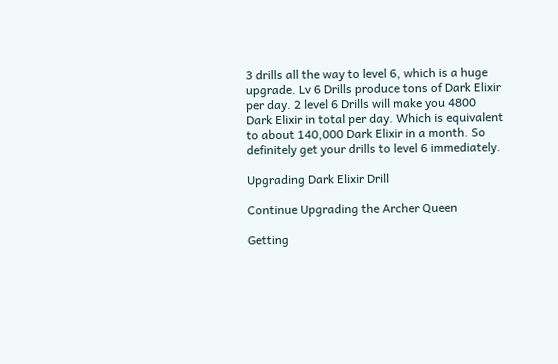3 drills all the way to level 6, which is a huge upgrade. Lv 6 Drills produce tons of Dark Elixir per day. 2 level 6 Drills will make you 4800 Dark Elixir in total per day. Which is equivalent to about 140,000 Dark Elixir in a month. So definitely get your drills to level 6 immediately.

Upgrading Dark Elixir Drill

Continue Upgrading the Archer Queen

Getting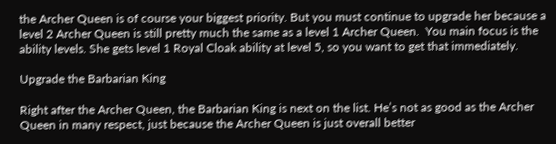the Archer Queen is of course your biggest priority. But you must continue to upgrade her because a level 2 Archer Queen is still pretty much the same as a level 1 Archer Queen.  You main focus is the ability levels. She gets level 1 Royal Cloak ability at level 5, so you want to get that immediately.

Upgrade the Barbarian King

Right after the Archer Queen, the Barbarian King is next on the list. He’s not as good as the Archer Queen in many respect, just because the Archer Queen is just overall better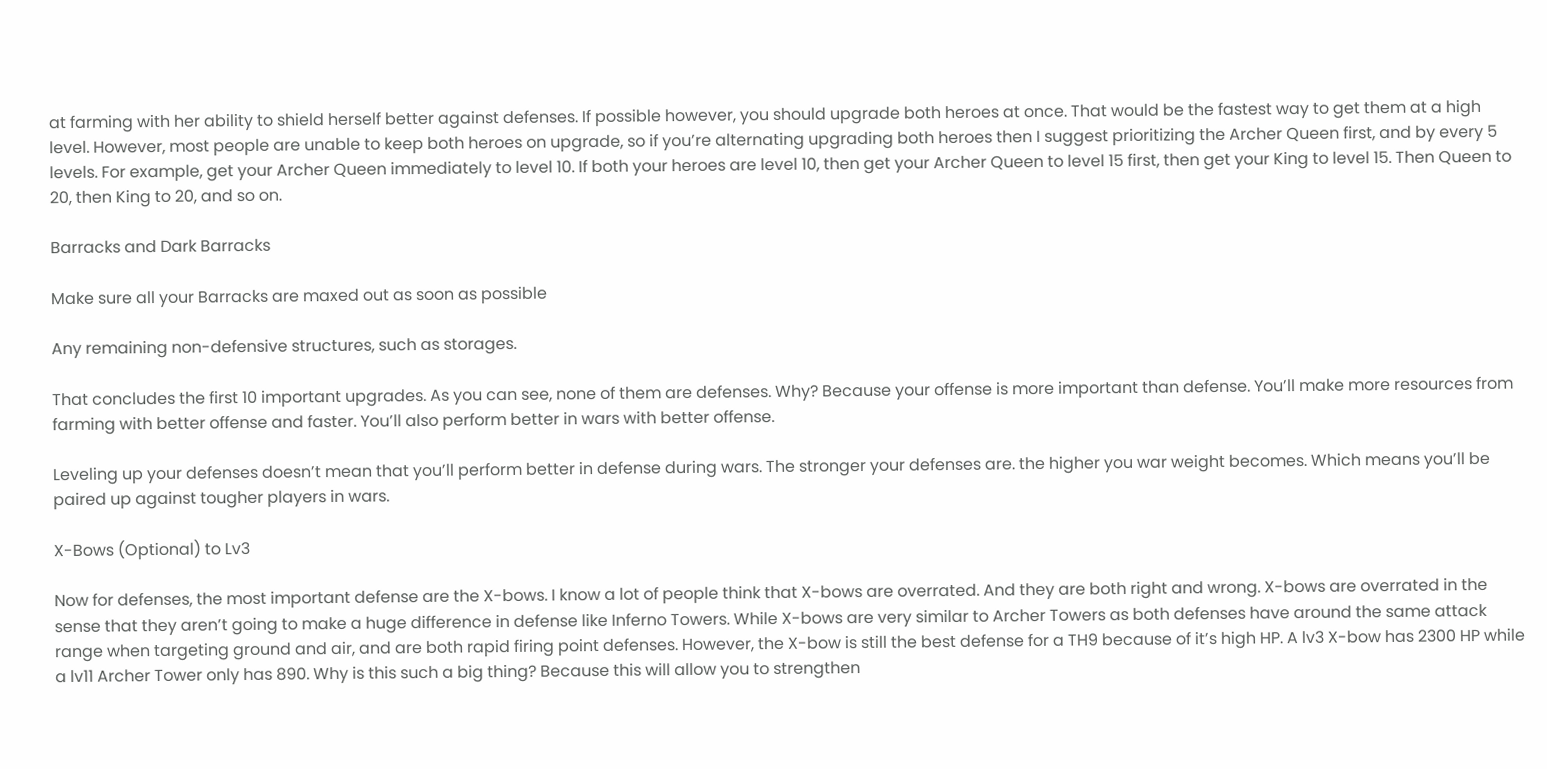at farming with her ability to shield herself better against defenses. If possible however, you should upgrade both heroes at once. That would be the fastest way to get them at a high level. However, most people are unable to keep both heroes on upgrade, so if you’re alternating upgrading both heroes then I suggest prioritizing the Archer Queen first, and by every 5 levels. For example, get your Archer Queen immediately to level 10. If both your heroes are level 10, then get your Archer Queen to level 15 first, then get your King to level 15. Then Queen to 20, then King to 20, and so on.

Barracks and Dark Barracks

Make sure all your Barracks are maxed out as soon as possible

Any remaining non-defensive structures, such as storages.

That concludes the first 10 important upgrades. As you can see, none of them are defenses. Why? Because your offense is more important than defense. You’ll make more resources from farming with better offense and faster. You’ll also perform better in wars with better offense.

Leveling up your defenses doesn’t mean that you’ll perform better in defense during wars. The stronger your defenses are. the higher you war weight becomes. Which means you’ll be paired up against tougher players in wars.

X-Bows (Optional) to Lv3

Now for defenses, the most important defense are the X-bows. I know a lot of people think that X-bows are overrated. And they are both right and wrong. X-bows are overrated in the sense that they aren’t going to make a huge difference in defense like Inferno Towers. While X-bows are very similar to Archer Towers as both defenses have around the same attack range when targeting ground and air, and are both rapid firing point defenses. However, the X-bow is still the best defense for a TH9 because of it’s high HP. A lv3 X-bow has 2300 HP while a lv11 Archer Tower only has 890. Why is this such a big thing? Because this will allow you to strengthen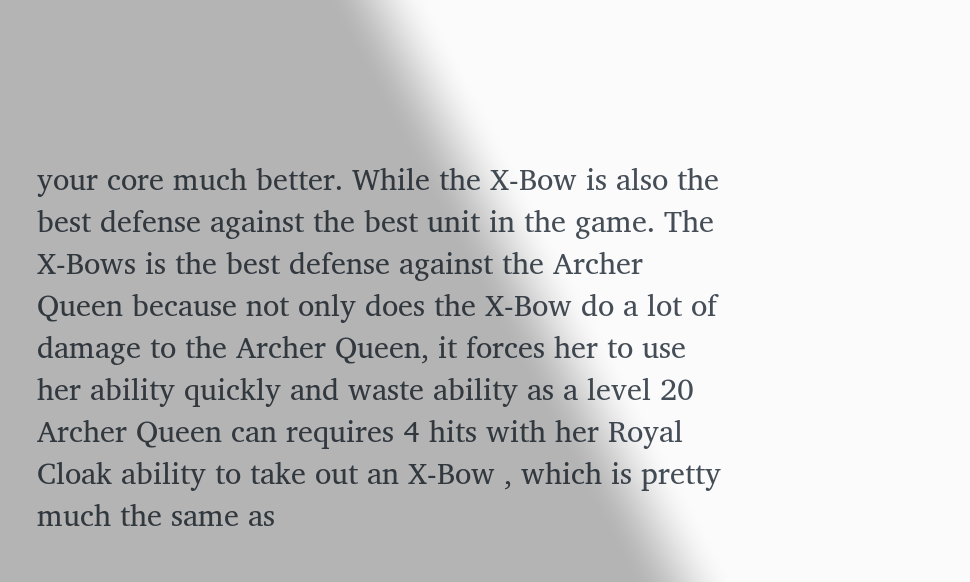your core much better. While the X-Bow is also the best defense against the best unit in the game. The X-Bows is the best defense against the Archer Queen because not only does the X-Bow do a lot of damage to the Archer Queen, it forces her to use her ability quickly and waste ability as a level 20 Archer Queen can requires 4 hits with her Royal Cloak ability to take out an X-Bow , which is pretty much the same as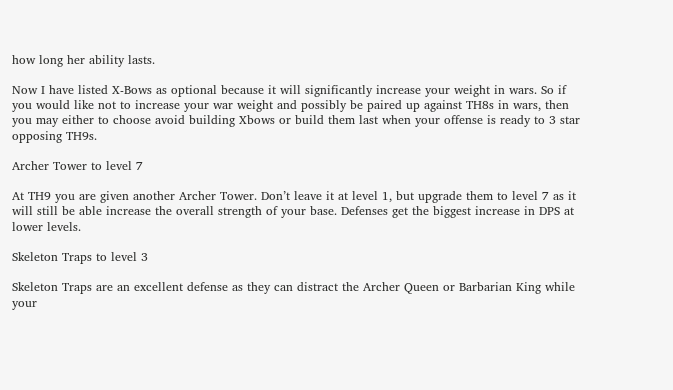how long her ability lasts.

Now I have listed X-Bows as optional because it will significantly increase your weight in wars. So if you would like not to increase your war weight and possibly be paired up against TH8s in wars, then you may either to choose avoid building Xbows or build them last when your offense is ready to 3 star opposing TH9s.

Archer Tower to level 7

At TH9 you are given another Archer Tower. Don’t leave it at level 1, but upgrade them to level 7 as it will still be able increase the overall strength of your base. Defenses get the biggest increase in DPS at lower levels.

Skeleton Traps to level 3

Skeleton Traps are an excellent defense as they can distract the Archer Queen or Barbarian King while your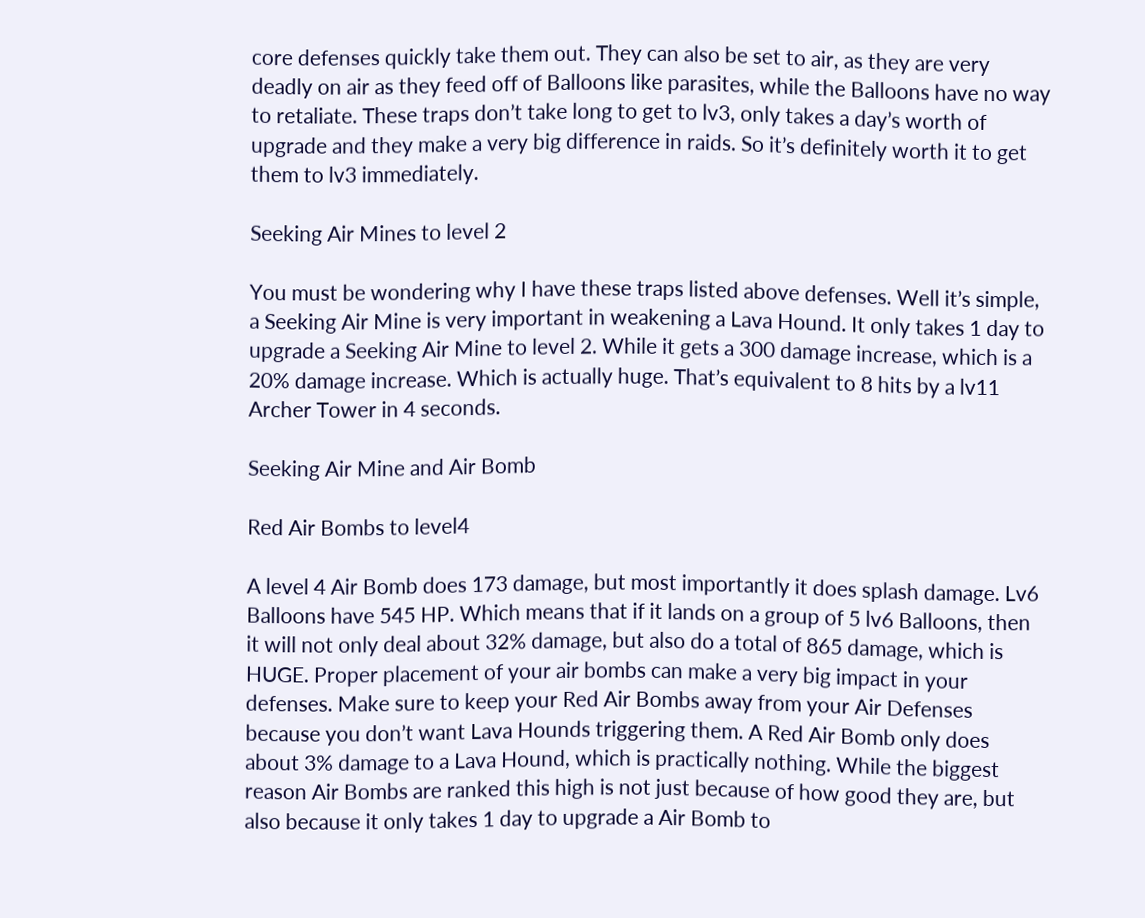core defenses quickly take them out. They can also be set to air, as they are very deadly on air as they feed off of Balloons like parasites, while the Balloons have no way to retaliate. These traps don’t take long to get to lv3, only takes a day’s worth of upgrade and they make a very big difference in raids. So it’s definitely worth it to get them to lv3 immediately.

Seeking Air Mines to level 2

You must be wondering why I have these traps listed above defenses. Well it’s simple, a Seeking Air Mine is very important in weakening a Lava Hound. It only takes 1 day to upgrade a Seeking Air Mine to level 2. While it gets a 300 damage increase, which is a 20% damage increase. Which is actually huge. That’s equivalent to 8 hits by a lv11 Archer Tower in 4 seconds.

Seeking Air Mine and Air Bomb

Red Air Bombs to level4

A level 4 Air Bomb does 173 damage, but most importantly it does splash damage. Lv6 Balloons have 545 HP. Which means that if it lands on a group of 5 lv6 Balloons, then it will not only deal about 32% damage, but also do a total of 865 damage, which is HUGE. Proper placement of your air bombs can make a very big impact in your defenses. Make sure to keep your Red Air Bombs away from your Air Defenses because you don’t want Lava Hounds triggering them. A Red Air Bomb only does about 3% damage to a Lava Hound, which is practically nothing. While the biggest reason Air Bombs are ranked this high is not just because of how good they are, but also because it only takes 1 day to upgrade a Air Bomb to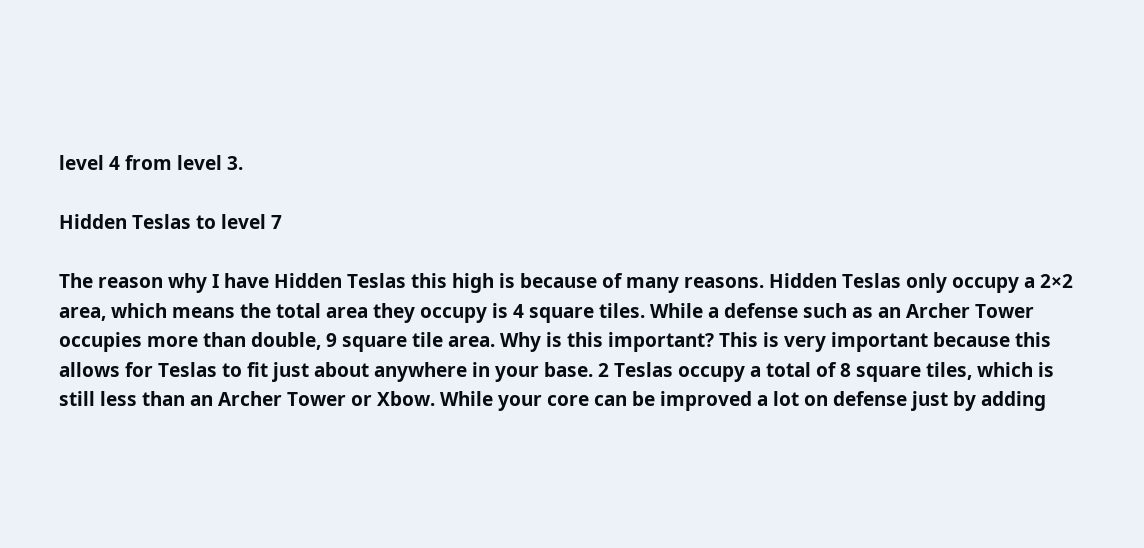level 4 from level 3.

Hidden Teslas to level 7

The reason why I have Hidden Teslas this high is because of many reasons. Hidden Teslas only occupy a 2×2 area, which means the total area they occupy is 4 square tiles. While a defense such as an Archer Tower occupies more than double, 9 square tile area. Why is this important? This is very important because this allows for Teslas to fit just about anywhere in your base. 2 Teslas occupy a total of 8 square tiles, which is still less than an Archer Tower or Xbow. While your core can be improved a lot on defense just by adding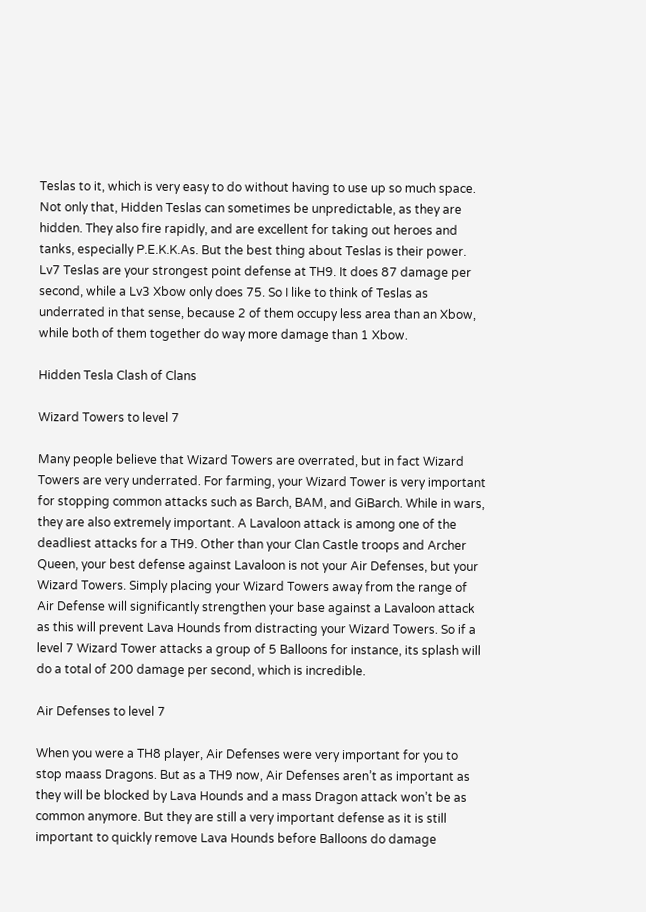Teslas to it, which is very easy to do without having to use up so much space. Not only that, Hidden Teslas can sometimes be unpredictable, as they are hidden. They also fire rapidly, and are excellent for taking out heroes and tanks, especially P.E.K.K.As. But the best thing about Teslas is their power. Lv7 Teslas are your strongest point defense at TH9. It does 87 damage per second, while a Lv3 Xbow only does 75. So I like to think of Teslas as underrated in that sense, because 2 of them occupy less area than an Xbow, while both of them together do way more damage than 1 Xbow.

Hidden Tesla Clash of Clans

Wizard Towers to level 7

Many people believe that Wizard Towers are overrated, but in fact Wizard Towers are very underrated. For farming, your Wizard Tower is very important for stopping common attacks such as Barch, BAM, and GiBarch. While in wars, they are also extremely important. A Lavaloon attack is among one of the deadliest attacks for a TH9. Other than your Clan Castle troops and Archer Queen, your best defense against Lavaloon is not your Air Defenses, but your Wizard Towers. Simply placing your Wizard Towers away from the range of Air Defense will significantly strengthen your base against a Lavaloon attack as this will prevent Lava Hounds from distracting your Wizard Towers. So if a level 7 Wizard Tower attacks a group of 5 Balloons for instance, its splash will do a total of 200 damage per second, which is incredible.

Air Defenses to level 7

When you were a TH8 player, Air Defenses were very important for you to stop maass Dragons. But as a TH9 now, Air Defenses aren’t as important as they will be blocked by Lava Hounds and a mass Dragon attack won’t be as common anymore. But they are still a very important defense as it is still important to quickly remove Lava Hounds before Balloons do damage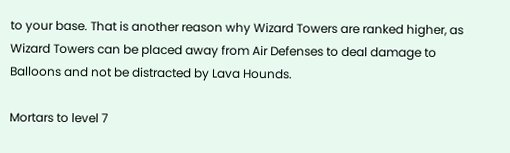to your base. That is another reason why Wizard Towers are ranked higher, as Wizard Towers can be placed away from Air Defenses to deal damage to Balloons and not be distracted by Lava Hounds.

Mortars to level 7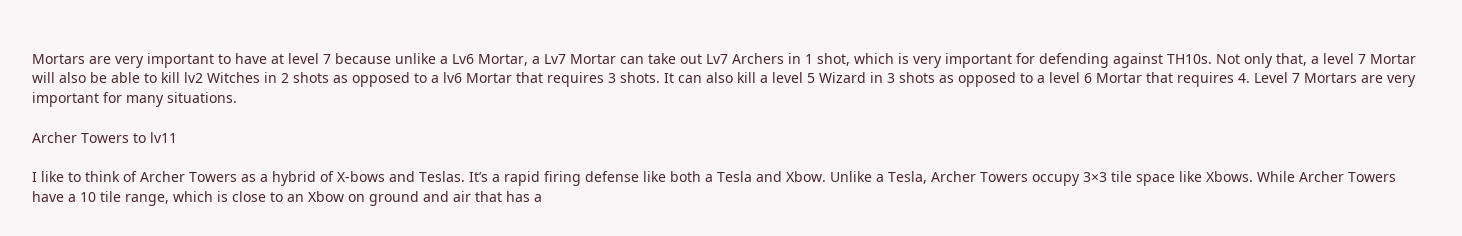Mortars are very important to have at level 7 because unlike a Lv6 Mortar, a Lv7 Mortar can take out Lv7 Archers in 1 shot, which is very important for defending against TH10s. Not only that, a level 7 Mortar will also be able to kill lv2 Witches in 2 shots as opposed to a lv6 Mortar that requires 3 shots. It can also kill a level 5 Wizard in 3 shots as opposed to a level 6 Mortar that requires 4. Level 7 Mortars are very important for many situations.

Archer Towers to lv11

I like to think of Archer Towers as a hybrid of X-bows and Teslas. It’s a rapid firing defense like both a Tesla and Xbow. Unlike a Tesla, Archer Towers occupy 3×3 tile space like Xbows. While Archer Towers have a 10 tile range, which is close to an Xbow on ground and air that has a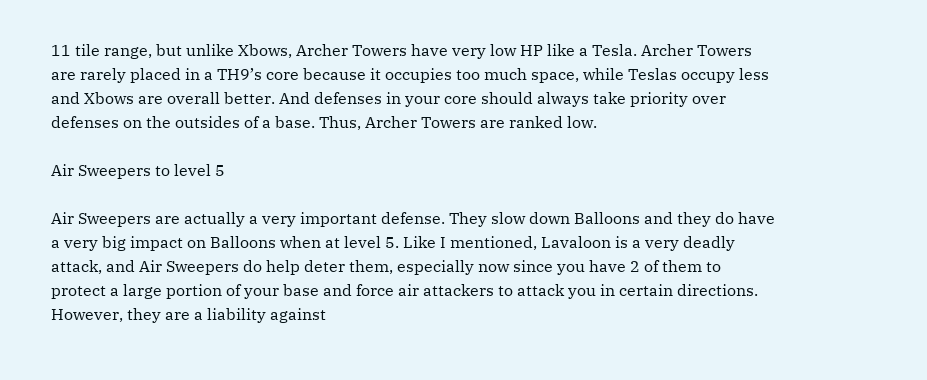11 tile range, but unlike Xbows, Archer Towers have very low HP like a Tesla. Archer Towers are rarely placed in a TH9’s core because it occupies too much space, while Teslas occupy less and Xbows are overall better. And defenses in your core should always take priority over defenses on the outsides of a base. Thus, Archer Towers are ranked low.

Air Sweepers to level 5

Air Sweepers are actually a very important defense. They slow down Balloons and they do have a very big impact on Balloons when at level 5. Like I mentioned, Lavaloon is a very deadly attack, and Air Sweepers do help deter them, especially now since you have 2 of them to protect a large portion of your base and force air attackers to attack you in certain directions. However, they are a liability against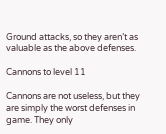Ground attacks, so they aren’t as valuable as the above defenses.

Cannons to level 11

Cannons are not useless, but they are simply the worst defenses in game. They only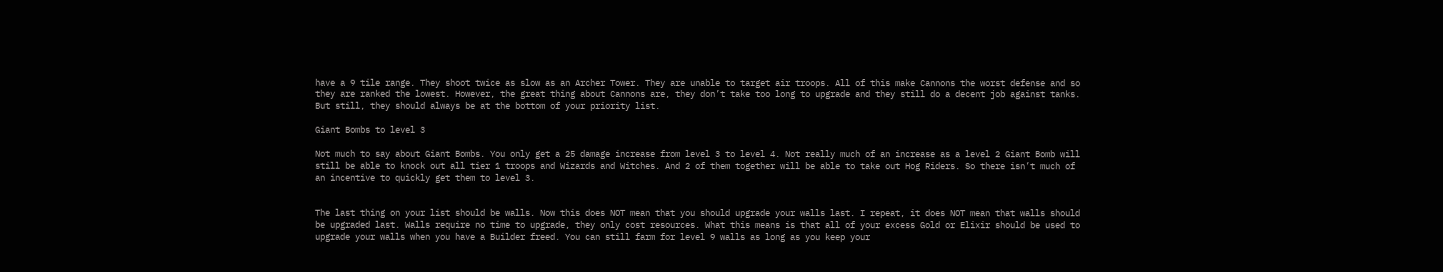have a 9 tile range. They shoot twice as slow as an Archer Tower. They are unable to target air troops. All of this make Cannons the worst defense and so they are ranked the lowest. However, the great thing about Cannons are, they don’t take too long to upgrade and they still do a decent job against tanks. But still, they should always be at the bottom of your priority list.

Giant Bombs to level 3

Not much to say about Giant Bombs. You only get a 25 damage increase from level 3 to level 4. Not really much of an increase as a level 2 Giant Bomb will still be able to knock out all tier 1 troops and Wizards and Witches. And 2 of them together will be able to take out Hog Riders. So there isn’t much of an incentive to quickly get them to level 3.


The last thing on your list should be walls. Now this does NOT mean that you should upgrade your walls last. I repeat, it does NOT mean that walls should be upgraded last. Walls require no time to upgrade, they only cost resources. What this means is that all of your excess Gold or Elixir should be used to upgrade your walls when you have a Builder freed. You can still farm for level 9 walls as long as you keep your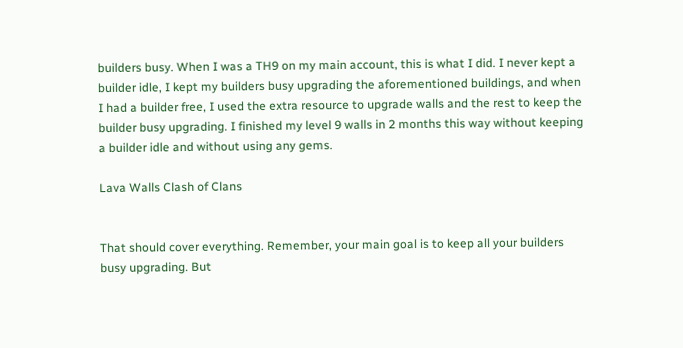builders busy. When I was a TH9 on my main account, this is what I did. I never kept a builder idle, I kept my builders busy upgrading the aforementioned buildings, and when I had a builder free, I used the extra resource to upgrade walls and the rest to keep the builder busy upgrading. I finished my level 9 walls in 2 months this way without keeping a builder idle and without using any gems.

Lava Walls Clash of Clans


That should cover everything. Remember, your main goal is to keep all your builders busy upgrading. But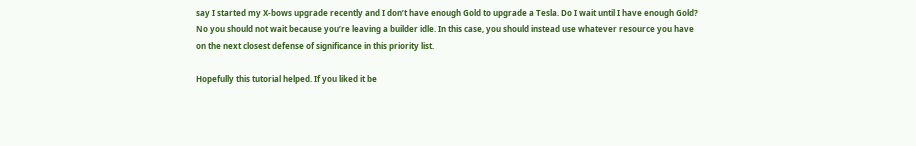say I started my X-bows upgrade recently and I don’t have enough Gold to upgrade a Tesla. Do I wait until I have enough Gold? No you should not wait because you’re leaving a builder idle. In this case, you should instead use whatever resource you have on the next closest defense of significance in this priority list.

Hopefully this tutorial helped. If you liked it be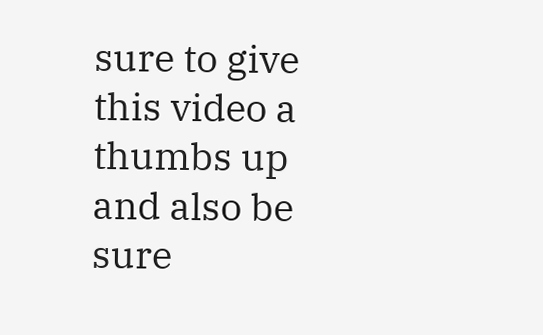sure to give this video a thumbs up and also be sure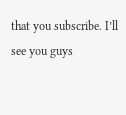that you subscribe. I’ll see you guys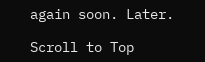again soon. Later.

Scroll to Top